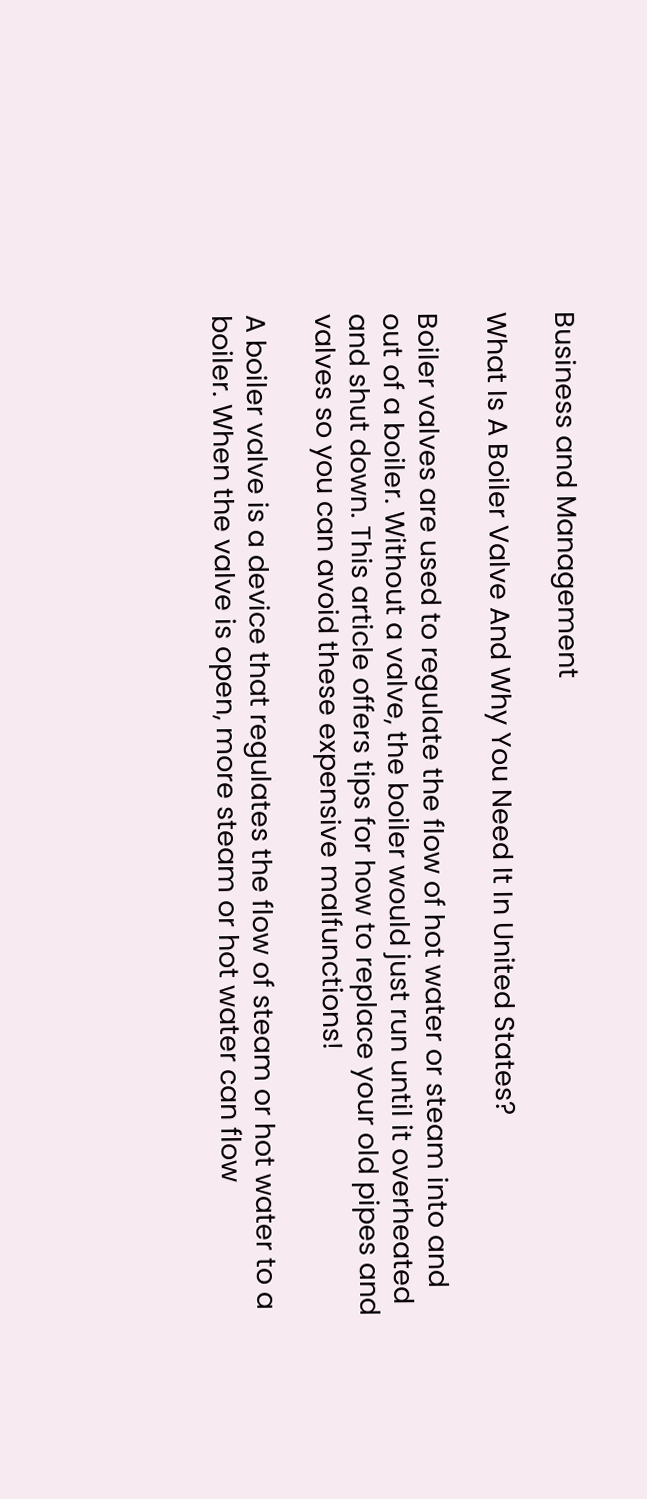Business and Management

What Is A Boiler Valve And Why You Need It In United States?

Boiler valves are used to regulate the flow of hot water or steam into and out of a boiler. Without a valve, the boiler would just run until it overheated and shut down. This article offers tips for how to replace your old pipes and valves so you can avoid these expensive malfunctions!

A boiler valve is a device that regulates the flow of steam or hot water to a boiler. When the valve is open, more steam or hot water can flow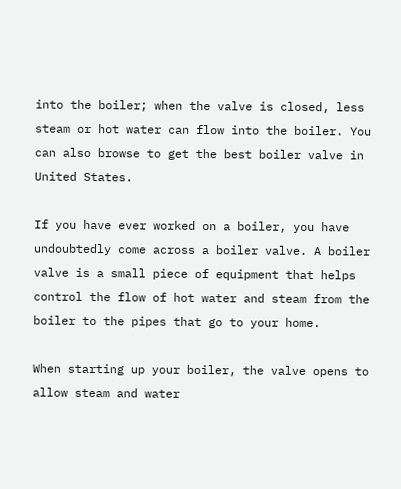into the boiler; when the valve is closed, less steam or hot water can flow into the boiler. You can also browse to get the best boiler valve in United States.

If you have ever worked on a boiler, you have undoubtedly come across a boiler valve. A boiler valve is a small piece of equipment that helps control the flow of hot water and steam from the boiler to the pipes that go to your home.

When starting up your boiler, the valve opens to allow steam and water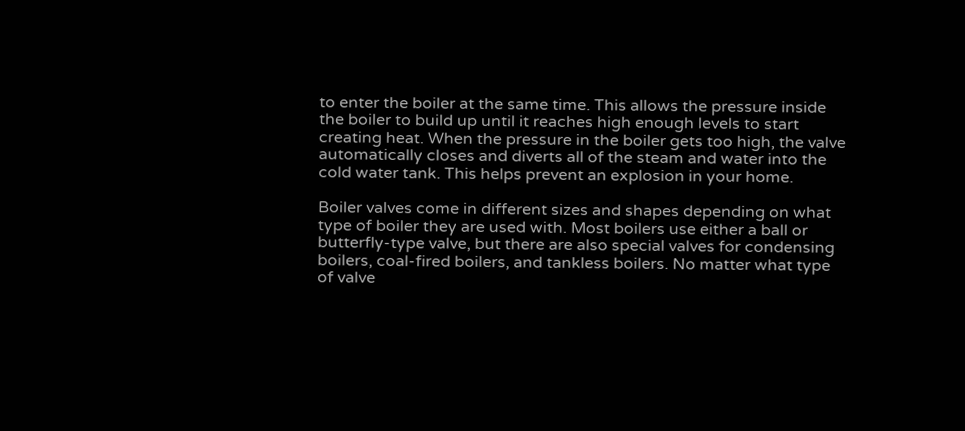to enter the boiler at the same time. This allows the pressure inside the boiler to build up until it reaches high enough levels to start creating heat. When the pressure in the boiler gets too high, the valve automatically closes and diverts all of the steam and water into the cold water tank. This helps prevent an explosion in your home.

Boiler valves come in different sizes and shapes depending on what type of boiler they are used with. Most boilers use either a ball or butterfly-type valve, but there are also special valves for condensing boilers, coal-fired boilers, and tankless boilers. No matter what type of valve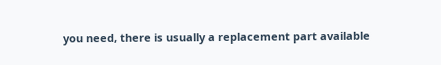you need, there is usually a replacement part available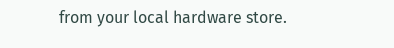from your local hardware store.